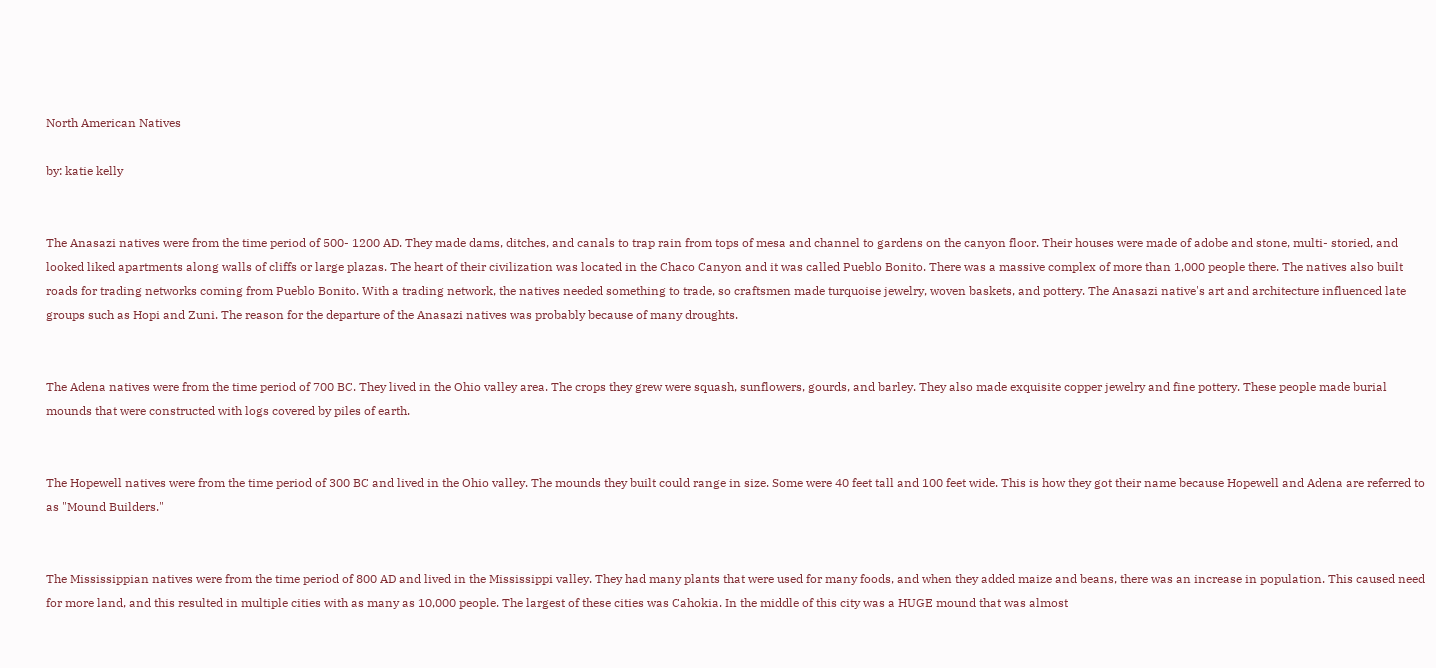North American Natives

by: katie kelly


The Anasazi natives were from the time period of 500- 1200 AD. They made dams, ditches, and canals to trap rain from tops of mesa and channel to gardens on the canyon floor. Their houses were made of adobe and stone, multi- storied, and looked liked apartments along walls of cliffs or large plazas. The heart of their civilization was located in the Chaco Canyon and it was called Pueblo Bonito. There was a massive complex of more than 1,000 people there. The natives also built roads for trading networks coming from Pueblo Bonito. With a trading network, the natives needed something to trade, so craftsmen made turquoise jewelry, woven baskets, and pottery. The Anasazi native's art and architecture influenced late groups such as Hopi and Zuni. The reason for the departure of the Anasazi natives was probably because of many droughts.


The Adena natives were from the time period of 700 BC. They lived in the Ohio valley area. The crops they grew were squash, sunflowers, gourds, and barley. They also made exquisite copper jewelry and fine pottery. These people made burial mounds that were constructed with logs covered by piles of earth.


The Hopewell natives were from the time period of 300 BC and lived in the Ohio valley. The mounds they built could range in size. Some were 40 feet tall and 100 feet wide. This is how they got their name because Hopewell and Adena are referred to as "Mound Builders."


The Mississippian natives were from the time period of 800 AD and lived in the Mississippi valley. They had many plants that were used for many foods, and when they added maize and beans, there was an increase in population. This caused need for more land, and this resulted in multiple cities with as many as 10,000 people. The largest of these cities was Cahokia. In the middle of this city was a HUGE mound that was almost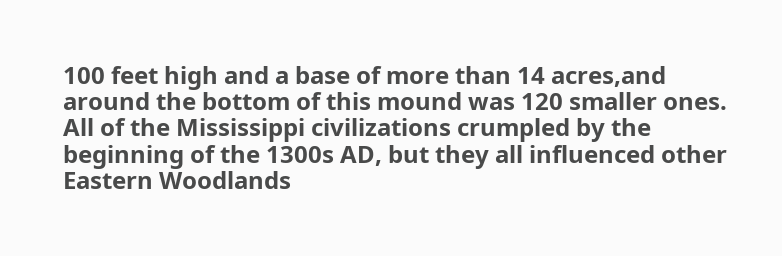100 feet high and a base of more than 14 acres,and around the bottom of this mound was 120 smaller ones. All of the Mississippi civilizations crumpled by the beginning of the 1300s AD, but they all influenced other Eastern Woodlands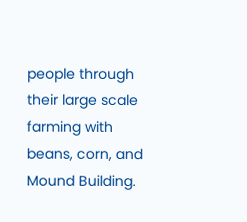people through their large scale farming with beans, corn, and Mound Building.